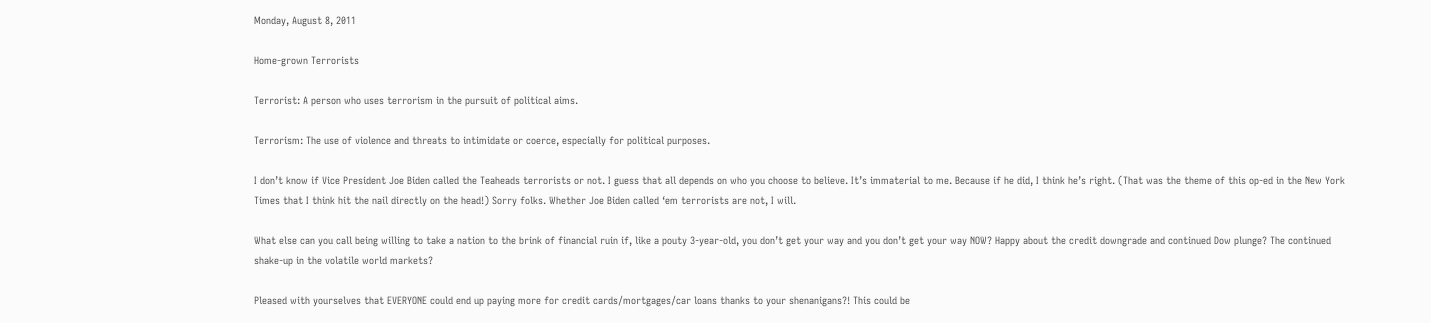Monday, August 8, 2011

Home-grown Terrorists

Terrorist: A person who uses terrorism in the pursuit of political aims.

Terrorism: The use of violence and threats to intimidate or coerce, especially for political purposes.

I don’t know if Vice President Joe Biden called the Teaheads terrorists or not. I guess that all depends on who you choose to believe. It’s immaterial to me. Because if he did, I think he’s right. (That was the theme of this op-ed in the New York Times that I think hit the nail directly on the head!) Sorry folks. Whether Joe Biden called ‘em terrorists are not, I will.

What else can you call being willing to take a nation to the brink of financial ruin if, like a pouty 3-year-old, you don’t get your way and you don’t get your way NOW? Happy about the credit downgrade and continued Dow plunge? The continued shake-up in the volatile world markets?

Pleased with yourselves that EVERYONE could end up paying more for credit cards/mortgages/car loans thanks to your shenanigans?! This could be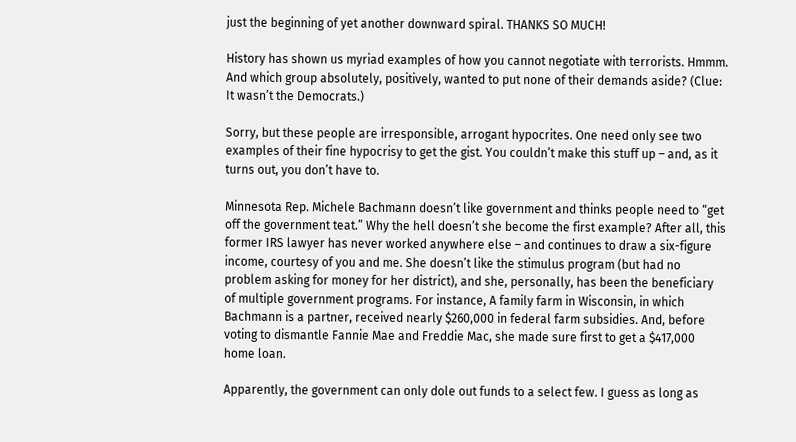just the beginning of yet another downward spiral. THANKS SO MUCH!

History has shown us myriad examples of how you cannot negotiate with terrorists. Hmmm. And which group absolutely, positively, wanted to put none of their demands aside? (Clue: It wasn’t the Democrats.)

Sorry, but these people are irresponsible, arrogant hypocrites. One need only see two examples of their fine hypocrisy to get the gist. You couldn’t make this stuff up – and, as it turns out, you don’t have to.

Minnesota Rep. Michele Bachmann doesn’t like government and thinks people need to “get off the government teat.” Why the hell doesn’t she become the first example? After all, this former IRS lawyer has never worked anywhere else – and continues to draw a six-figure income, courtesy of you and me. She doesn’t like the stimulus program (but had no problem asking for money for her district), and she, personally, has been the beneficiary of multiple government programs. For instance, A family farm in Wisconsin, in which Bachmann is a partner, received nearly $260,000 in federal farm subsidies. And, before voting to dismantle Fannie Mae and Freddie Mac, she made sure first to get a $417,000 home loan.

Apparently, the government can only dole out funds to a select few. I guess as long as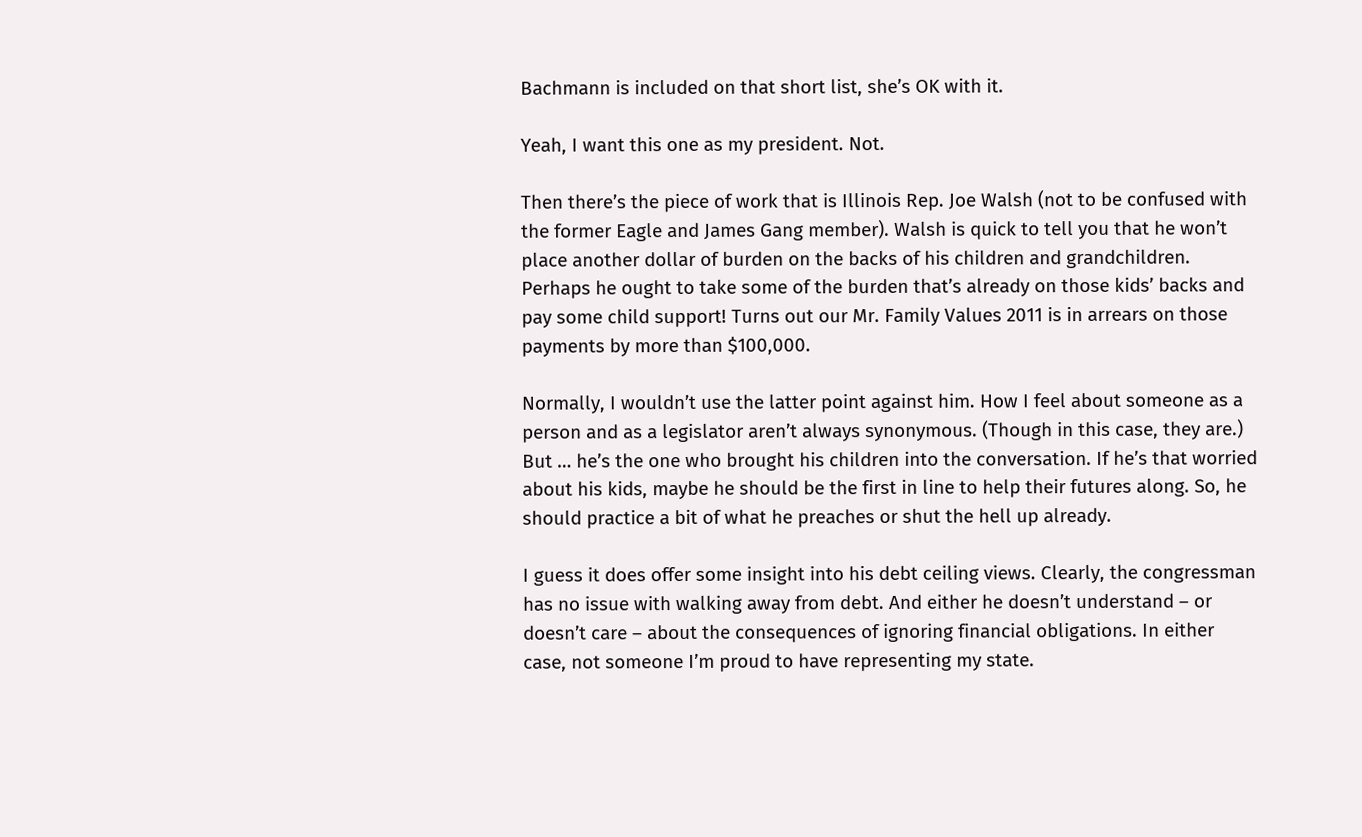Bachmann is included on that short list, she’s OK with it.

Yeah, I want this one as my president. Not.

Then there’s the piece of work that is Illinois Rep. Joe Walsh (not to be confused with the former Eagle and James Gang member). Walsh is quick to tell you that he won’t place another dollar of burden on the backs of his children and grandchildren. Perhaps he ought to take some of the burden that’s already on those kids’ backs and pay some child support! Turns out our Mr. Family Values 2011 is in arrears on those payments by more than $100,000.

Normally, I wouldn’t use the latter point against him. How I feel about someone as a person and as a legislator aren’t always synonymous. (Though in this case, they are.) But … he’s the one who brought his children into the conversation. If he’s that worried about his kids, maybe he should be the first in line to help their futures along. So, he should practice a bit of what he preaches or shut the hell up already.

I guess it does offer some insight into his debt ceiling views. Clearly, the congressman has no issue with walking away from debt. And either he doesn’t understand – or doesn’t care – about the consequences of ignoring financial obligations. In either case, not someone I’m proud to have representing my state.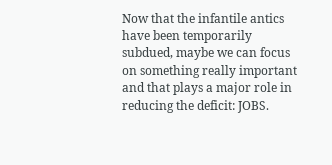Now that the infantile antics have been temporarily subdued, maybe we can focus on something really important and that plays a major role in reducing the deficit: JOBS.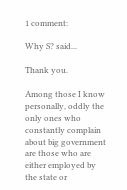1 comment:

Why S? said...

Thank you.

Among those I know personally, oddly the only ones who constantly complain about big government are those who are either employed by the state or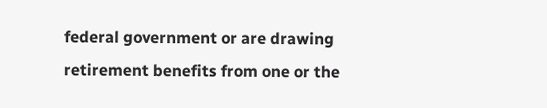federal government or are drawing retirement benefits from one or the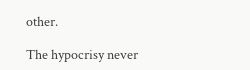other.

The hypocrisy never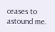ceases to astound me.